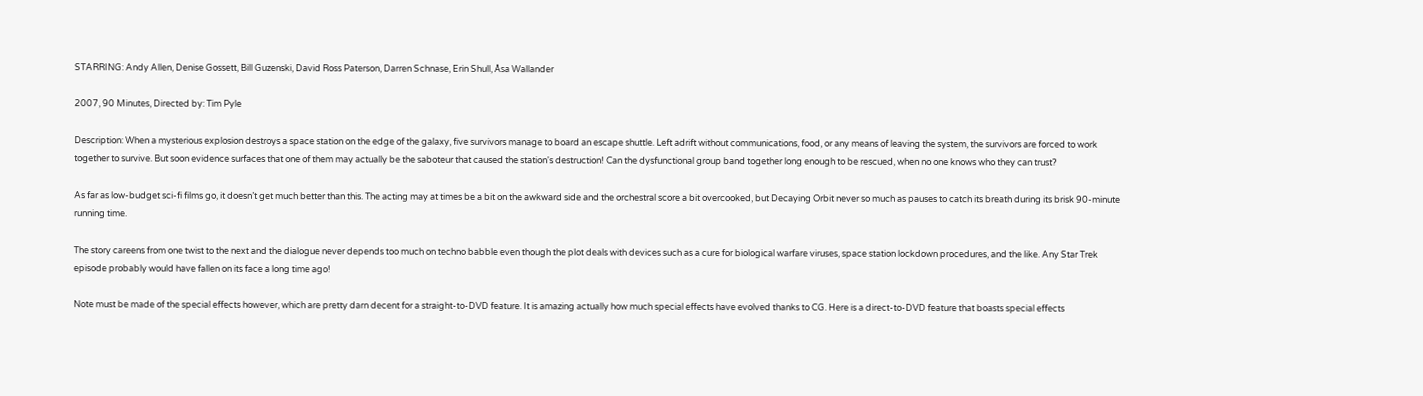STARRING: Andy Allen, Denise Gossett, Bill Guzenski, David Ross Paterson, Darren Schnase, Erin Shull, Åsa Wallander

2007, 90 Minutes, Directed by: Tim Pyle

Description: When a mysterious explosion destroys a space station on the edge of the galaxy, five survivors manage to board an escape shuttle. Left adrift without communications, food, or any means of leaving the system, the survivors are forced to work together to survive. But soon evidence surfaces that one of them may actually be the saboteur that caused the station's destruction! Can the dysfunctional group band together long enough to be rescued, when no one knows who they can trust?

As far as low-budget sci-fi films go, it doesn’t get much better than this. The acting may at times be a bit on the awkward side and the orchestral score a bit overcooked, but Decaying Orbit never so much as pauses to catch its breath during its brisk 90-minute running time.

The story careens from one twist to the next and the dialogue never depends too much on techno babble even though the plot deals with devices such as a cure for biological warfare viruses, space station lockdown procedures, and the like. Any Star Trek episode probably would have fallen on its face a long time ago!

Note must be made of the special effects however, which are pretty darn decent for a straight-to-DVD feature. It is amazing actually how much special effects have evolved thanks to CG. Here is a direct-to-DVD feature that boasts special effects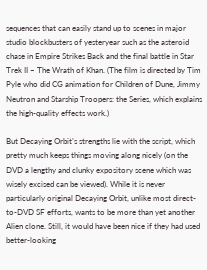sequences that can easily stand up to scenes in major studio blockbusters of yesteryear such as the asteroid chase in Empire Strikes Back and the final battle in Star Trek II – The Wrath of Khan. (The film is directed by Tim Pyle who did CG animation for Children of Dune, Jimmy Neutron and Starship Troopers: the Series, which explains the high-quality effects work.)

But Decaying Orbit’s strengths lie with the script, which pretty much keeps things moving along nicely (on the DVD a lengthy and clunky expository scene which was wisely excised can be viewed). While it is never particularly original Decaying Orbit, unlike most direct-to-DVD SF efforts, wants to be more than yet another Alien clone. Still, it would have been nice if they had used better-looking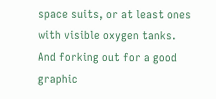space suits, or at least ones with visible oxygen tanks. And forking out for a good graphic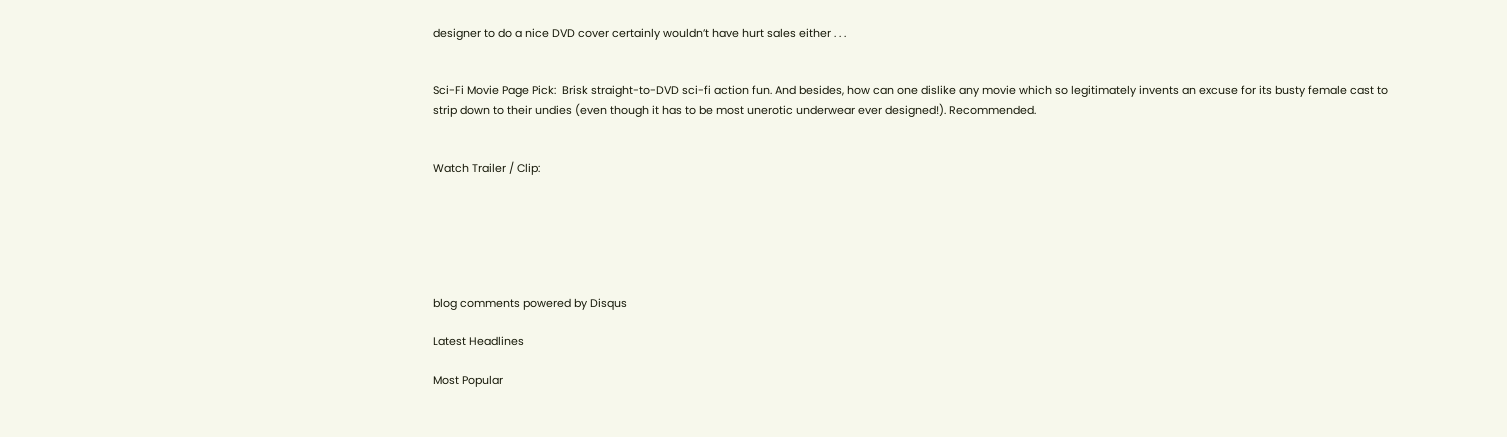designer to do a nice DVD cover certainly wouldn’t have hurt sales either . . .


Sci-Fi Movie Page Pick:  Brisk straight-to-DVD sci-fi action fun. And besides, how can one dislike any movie which so legitimately invents an excuse for its busty female cast to strip down to their undies (even though it has to be most unerotic underwear ever designed!). Recommended.


Watch Trailer / Clip:






blog comments powered by Disqus

Latest Headlines

Most Popular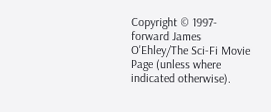Copyright © 1997-forward James O'Ehley/The Sci-Fi Movie Page (unless where indicated otherwise).